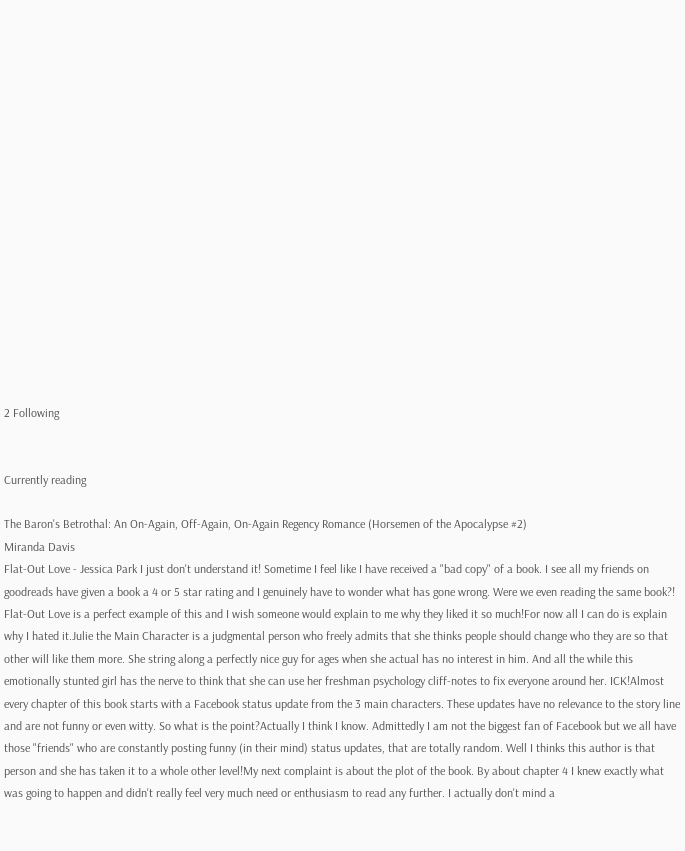2 Following


Currently reading

The Baron's Betrothal: An On-Again, Off-Again, On-Again Regency Romance (Horsemen of the Apocalypse #2)
Miranda Davis
Flat-Out Love - Jessica Park I just don't understand it! Sometime I feel like I have received a "bad copy" of a book. I see all my friends on goodreads have given a book a 4 or 5 star rating and I genuinely have to wonder what has gone wrong. Were we even reading the same book?! Flat-Out Love is a perfect example of this and I wish someone would explain to me why they liked it so much!For now all I can do is explain why I hated it.Julie the Main Character is a judgmental person who freely admits that she thinks people should change who they are so that other will like them more. She string along a perfectly nice guy for ages when she actual has no interest in him. And all the while this emotionally stunted girl has the nerve to think that she can use her freshman psychology cliff-notes to fix everyone around her. ICK!Almost every chapter of this book starts with a Facebook status update from the 3 main characters. These updates have no relevance to the story line and are not funny or even witty. So what is the point?Actually I think I know. Admittedly I am not the biggest fan of Facebook but we all have those "friends" who are constantly posting funny (in their mind) status updates, that are totally random. Well I thinks this author is that person and she has taken it to a whole other level!My next complaint is about the plot of the book. By about chapter 4 I knew exactly what was going to happen and didn't really feel very much need or enthusiasm to read any further. I actually don't mind a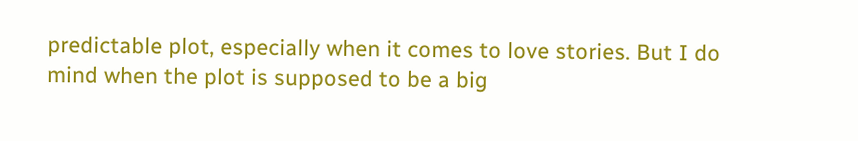predictable plot, especially when it comes to love stories. But I do mind when the plot is supposed to be a big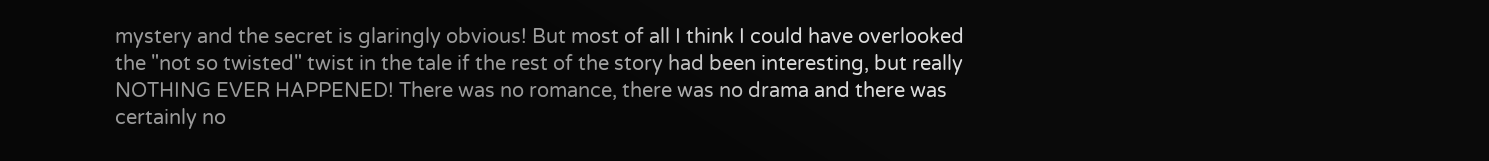mystery and the secret is glaringly obvious! But most of all I think I could have overlooked the "not so twisted" twist in the tale if the rest of the story had been interesting, but really NOTHING EVER HAPPENED! There was no romance, there was no drama and there was certainly no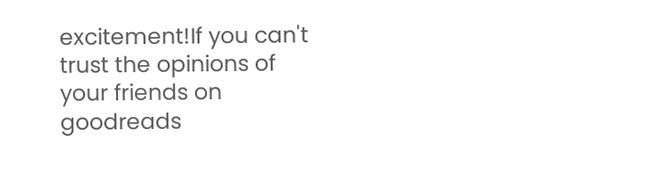excitement!If you can't trust the opinions of your friends on goodreads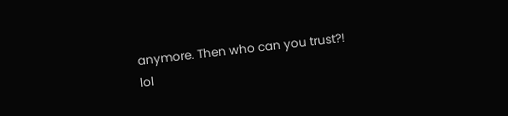anymore. Then who can you trust?! lol